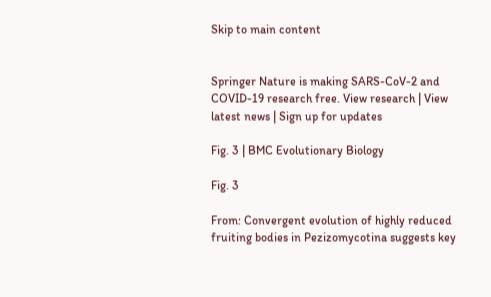Skip to main content


Springer Nature is making SARS-CoV-2 and COVID-19 research free. View research | View latest news | Sign up for updates

Fig. 3 | BMC Evolutionary Biology

Fig. 3

From: Convergent evolution of highly reduced fruiting bodies in Pezizomycotina suggests key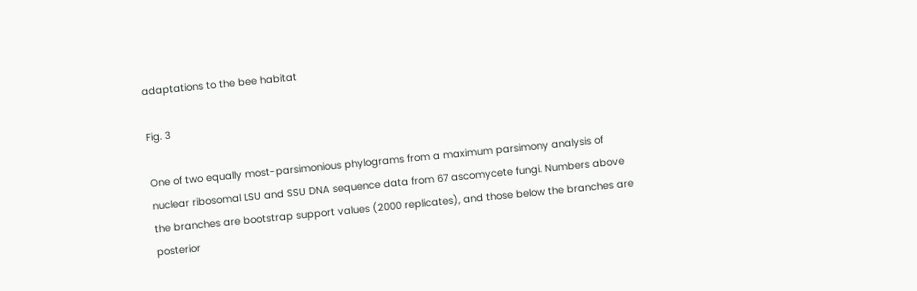adaptations to the bee habitat

Fig. 3

One of two equally most-parsimonious phylograms from a maximum parsimony analysis of nuclear ribosomal LSU and SSU DNA sequence data from 67 ascomycete fungi. Numbers above the branches are bootstrap support values (2000 replicates), and those below the branches are posterior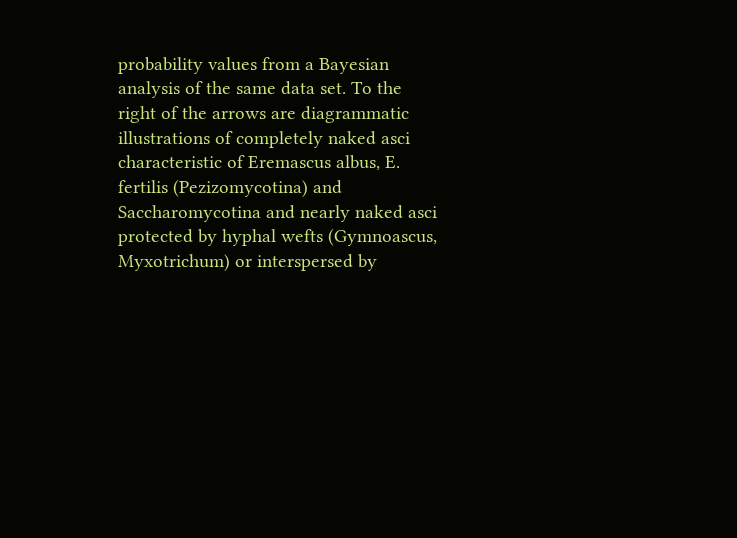probability values from a Bayesian analysis of the same data set. To the right of the arrows are diagrammatic illustrations of completely naked asci characteristic of Eremascus albus, E. fertilis (Pezizomycotina) and Saccharomycotina and nearly naked asci protected by hyphal wefts (Gymnoascus, Myxotrichum) or interspersed by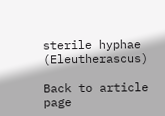sterile hyphae (Eleutherascus)

Back to article page